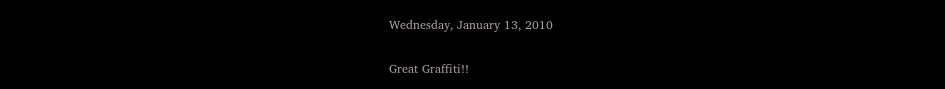Wednesday, January 13, 2010

Great Graffiti!!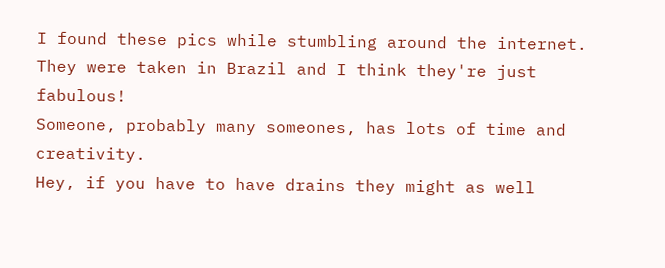I found these pics while stumbling around the internet.
They were taken in Brazil and I think they're just fabulous!
Someone, probably many someones, has lots of time and creativity.
Hey, if you have to have drains they might as well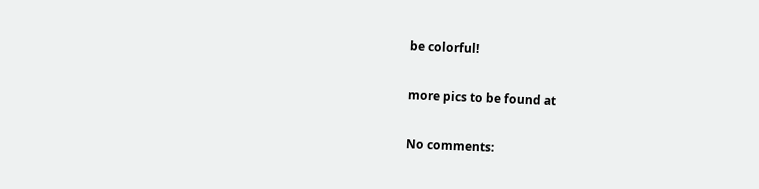be colorful!

more pics to be found at

No comments: